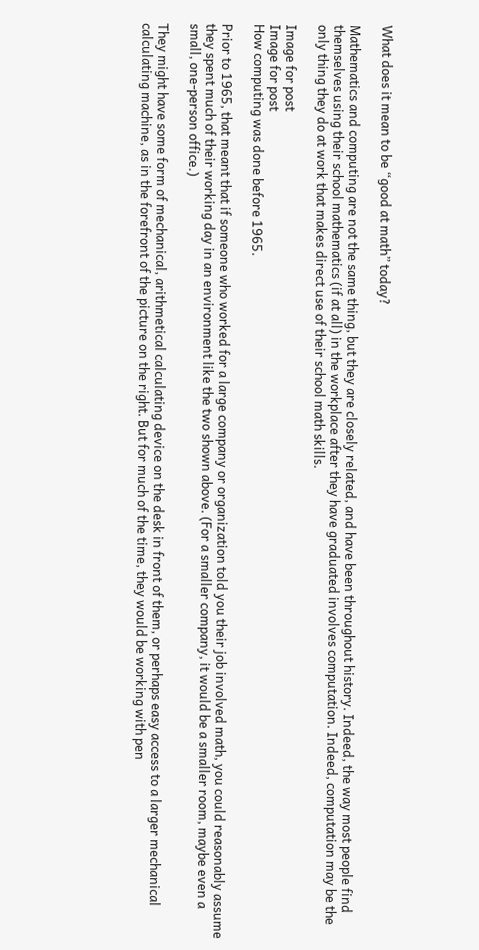What does it mean to be “good at math” today?

Mathematics and computing are not the same thing, but they are closely related, and have been throughout history. Indeed, the way most people find themselves using their school mathematics (if at all) in the workplace after they have graduated involves computation. Indeed, computation may be the only thing they do at work that makes direct use of their school math skills.

Image for post
Image for post
How computing was done before 1965.

Prior to 1965, that meant that if someone who worked for a large company or organization told you their job involved math, you could reasonably assume they spent much of their working day in an environment like the two shown above. (For a smaller company, it would be a smaller room, maybe even a small, one-person office.)

They might have some form of mechanical, arithmetical calculating device on the desk in front of them, or perhaps easy access to a larger mechanical calculating machine, as in the forefront of the picture on the right. But for much of the time, they would be working with pen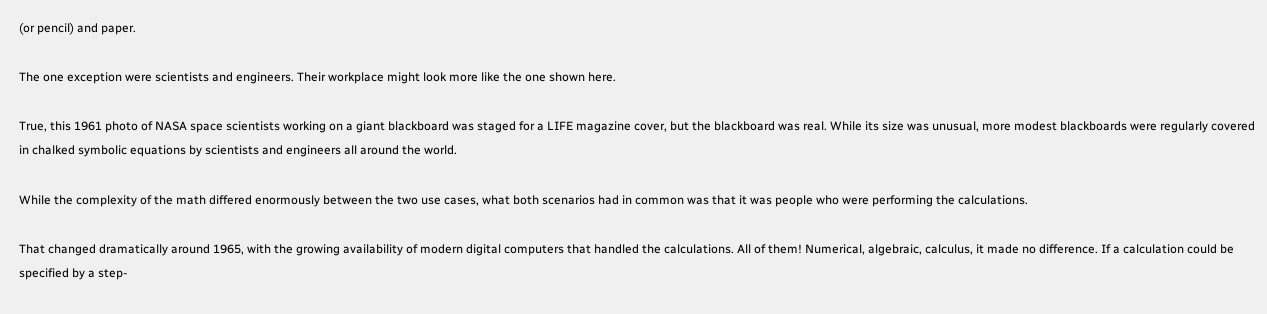(or pencil) and paper.

The one exception were scientists and engineers. Their workplace might look more like the one shown here.

True, this 1961 photo of NASA space scientists working on a giant blackboard was staged for a LIFE magazine cover, but the blackboard was real. While its size was unusual, more modest blackboards were regularly covered in chalked symbolic equations by scientists and engineers all around the world.

While the complexity of the math differed enormously between the two use cases, what both scenarios had in common was that it was people who were performing the calculations.

That changed dramatically around 1965, with the growing availability of modern digital computers that handled the calculations. All of them! Numerical, algebraic, calculus, it made no difference. If a calculation could be specified by a step-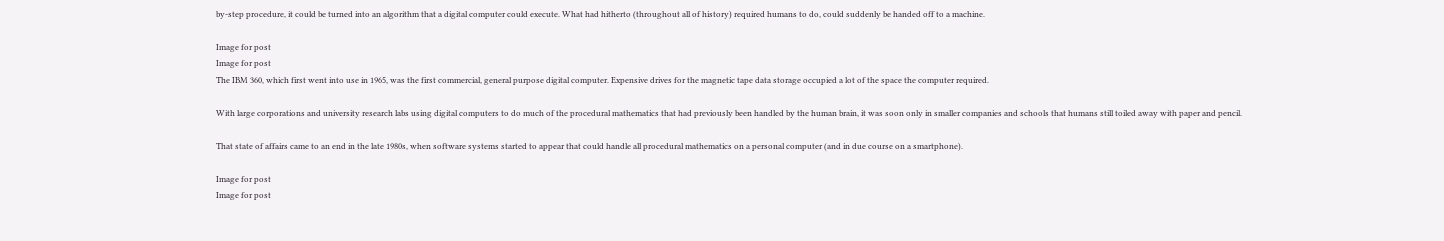by-step procedure, it could be turned into an algorithm that a digital computer could execute. What had hitherto (throughout all of history) required humans to do, could suddenly be handed off to a machine.

Image for post
Image for post
The IBM 360, which first went into use in 1965, was the first commercial, general purpose digital computer. Expensive drives for the magnetic tape data storage occupied a lot of the space the computer required.

With large corporations and university research labs using digital computers to do much of the procedural mathematics that had previously been handled by the human brain, it was soon only in smaller companies and schools that humans still toiled away with paper and pencil.

That state of affairs came to an end in the late 1980s, when software systems started to appear that could handle all procedural mathematics on a personal computer (and in due course on a smartphone).

Image for post
Image for post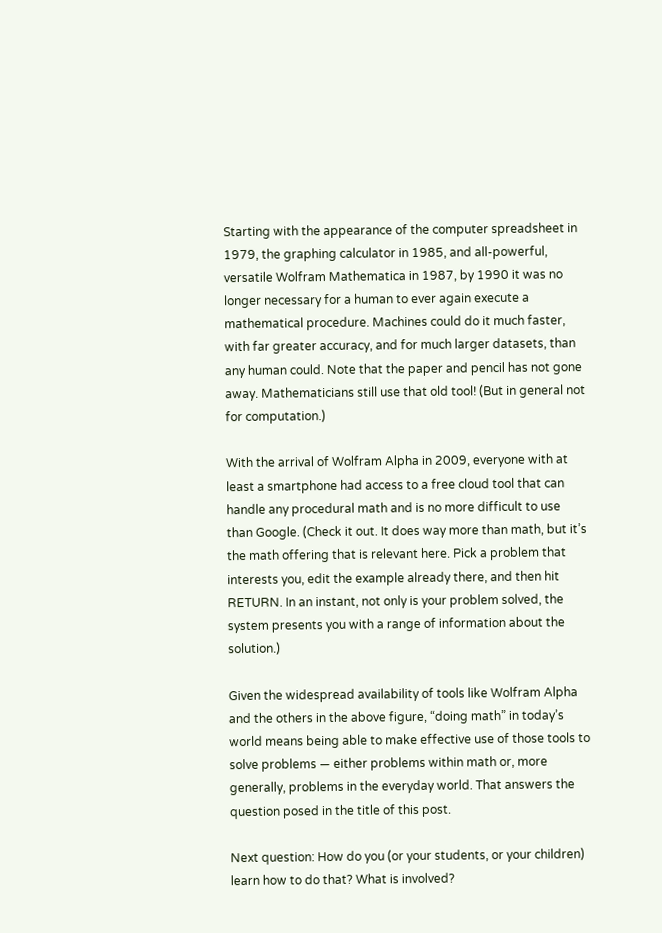Starting with the appearance of the computer spreadsheet in 1979, the graphing calculator in 1985, and all-powerful, versatile Wolfram Mathematica in 1987, by 1990 it was no longer necessary for a human to ever again execute a mathematical procedure. Machines could do it much faster, with far greater accuracy, and for much larger datasets, than any human could. Note that the paper and pencil has not gone away. Mathematicians still use that old tool! (But in general not for computation.)

With the arrival of Wolfram Alpha in 2009, everyone with at least a smartphone had access to a free cloud tool that can handle any procedural math and is no more difficult to use than Google. (Check it out. It does way more than math, but it’s the math offering that is relevant here. Pick a problem that interests you, edit the example already there, and then hit RETURN. In an instant, not only is your problem solved, the system presents you with a range of information about the solution.)

Given the widespread availability of tools like Wolfram Alpha and the others in the above figure, “doing math” in today’s world means being able to make effective use of those tools to solve problems — either problems within math or, more generally, problems in the everyday world. That answers the question posed in the title of this post.

Next question: How do you (or your students, or your children) learn how to do that? What is involved?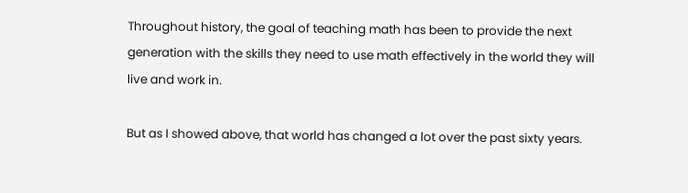Throughout history, the goal of teaching math has been to provide the next generation with the skills they need to use math effectively in the world they will live and work in.

But as I showed above, that world has changed a lot over the past sixty years.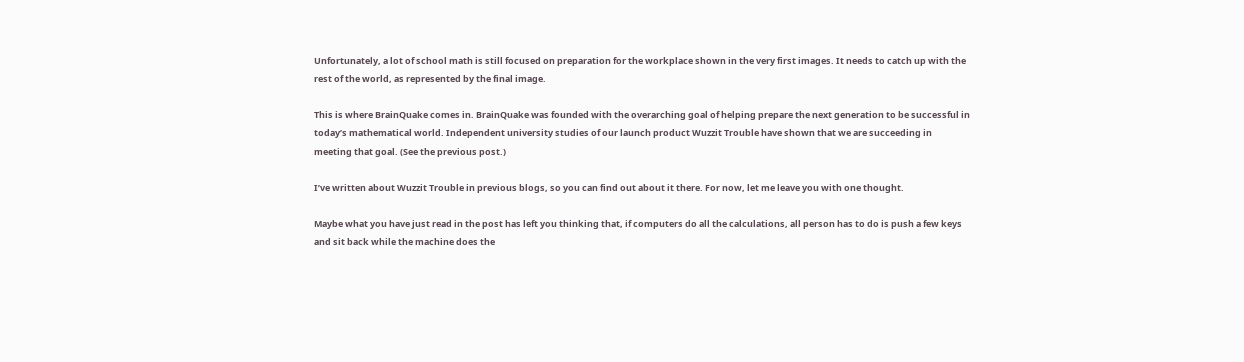Unfortunately, a lot of school math is still focused on preparation for the workplace shown in the very first images. It needs to catch up with the rest of the world, as represented by the final image.

This is where BrainQuake comes in. BrainQuake was founded with the overarching goal of helping prepare the next generation to be successful in today’s mathematical world. Independent university studies of our launch product Wuzzit Trouble have shown that we are succeeding in meeting that goal. (See the previous post.)

I’ve written about Wuzzit Trouble in previous blogs, so you can find out about it there. For now, let me leave you with one thought.

Maybe what you have just read in the post has left you thinking that, if computers do all the calculations, all person has to do is push a few keys and sit back while the machine does the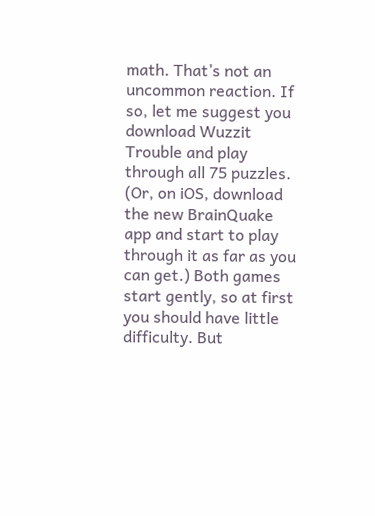math. That’s not an uncommon reaction. If so, let me suggest you download Wuzzit Trouble and play through all 75 puzzles. (Or, on iOS, download the new BrainQuake app and start to play through it as far as you can get.) Both games start gently, so at first you should have little difficulty. But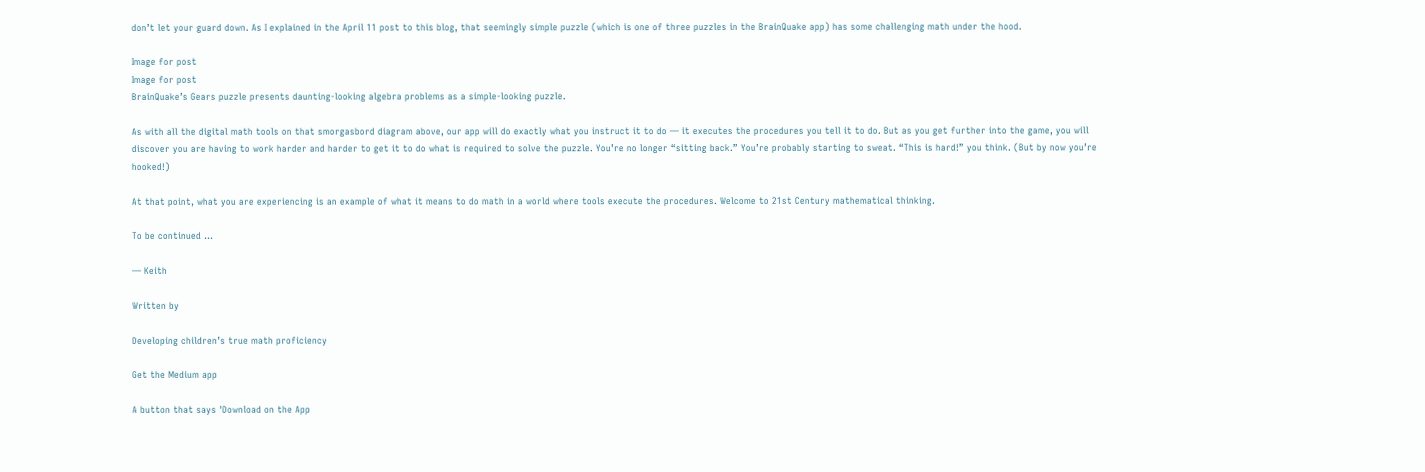don’t let your guard down. As I explained in the April 11 post to this blog, that seemingly simple puzzle (which is one of three puzzles in the BrainQuake app) has some challenging math under the hood.

Image for post
Image for post
BrainQuake’s Gears puzzle presents daunting-looking algebra problems as a simple-looking puzzle.

As with all the digital math tools on that smorgasbord diagram above, our app will do exactly what you instruct it to do — it executes the procedures you tell it to do. But as you get further into the game, you will discover you are having to work harder and harder to get it to do what is required to solve the puzzle. You’re no longer “sitting back.” You’re probably starting to sweat. “This is hard!” you think. (But by now you’re hooked!)

At that point, what you are experiencing is an example of what it means to do math in a world where tools execute the procedures. Welcome to 21st Century mathematical thinking.

To be continued …

— Keith

Written by

Developing children’s true math proficiency

Get the Medium app

A button that says 'Download on the App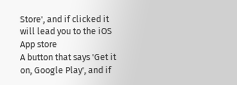Store', and if clicked it will lead you to the iOS App store
A button that says 'Get it on, Google Play', and if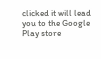clicked it will lead you to the Google Play store